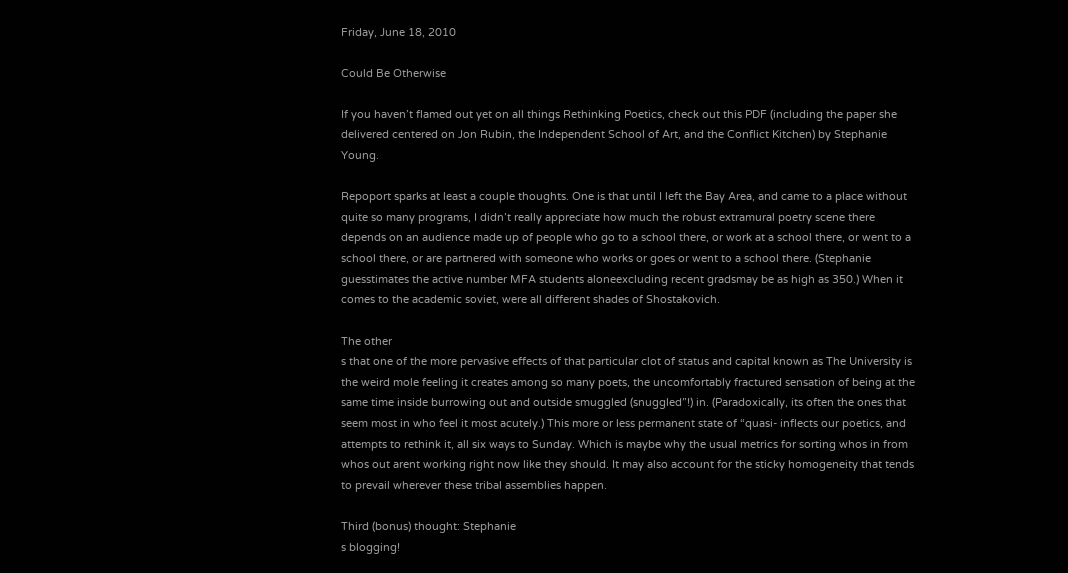Friday, June 18, 2010

Could Be Otherwise

If you haven’t flamed out yet on all things Rethinking Poetics, check out this PDF (including the paper she delivered centered on Jon Rubin, the Independent School of Art, and the Conflict Kitchen) by Stephanie Young.

Repoport sparks at least a couple thoughts. One is that until I left the Bay Area, and came to a place without quite so many programs, I didn’t really appreciate how much the robust extramural poetry scene there depends on an audience made up of people who go to a school there, or work at a school there, or went to a school there, or are partnered with someone who works or goes or went to a school there. (Stephanie guesstimates the active number MFA students aloneexcluding recent gradsmay be as high as 350.) When it comes to the academic soviet, were all different shades of Shostakovich.

The other
s that one of the more pervasive effects of that particular clot of status and capital known as The University is the weird mole feeling it creates among so many poets, the uncomfortably fractured sensation of being at the same time inside burrowing out and outside smuggled (snuggled”!) in. (Paradoxically, its often the ones that seem most in who feel it most acutely.) This more or less permanent state of “quasi- inflects our poetics, and attempts to rethink it, all six ways to Sunday. Which is maybe why the usual metrics for sorting whos in from whos out arent working right now like they should. It may also account for the sticky homogeneity that tends to prevail wherever these tribal assemblies happen.

Third (bonus) thought: Stephanie
s blogging!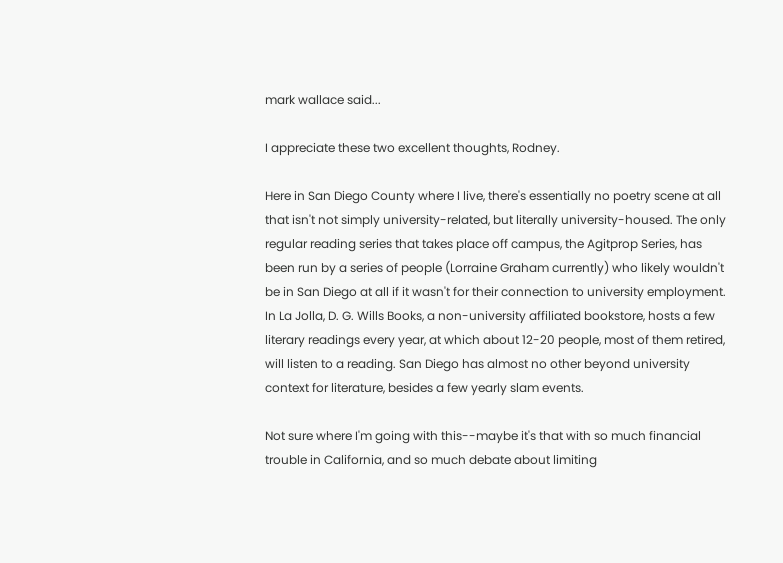mark wallace said...

I appreciate these two excellent thoughts, Rodney.

Here in San Diego County where I live, there's essentially no poetry scene at all that isn't not simply university-related, but literally university-housed. The only regular reading series that takes place off campus, the Agitprop Series, has been run by a series of people (Lorraine Graham currently) who likely wouldn't be in San Diego at all if it wasn't for their connection to university employment. In La Jolla, D. G. Wills Books, a non-university affiliated bookstore, hosts a few literary readings every year, at which about 12-20 people, most of them retired, will listen to a reading. San Diego has almost no other beyond university context for literature, besides a few yearly slam events.

Not sure where I'm going with this--maybe it's that with so much financial trouble in California, and so much debate about limiting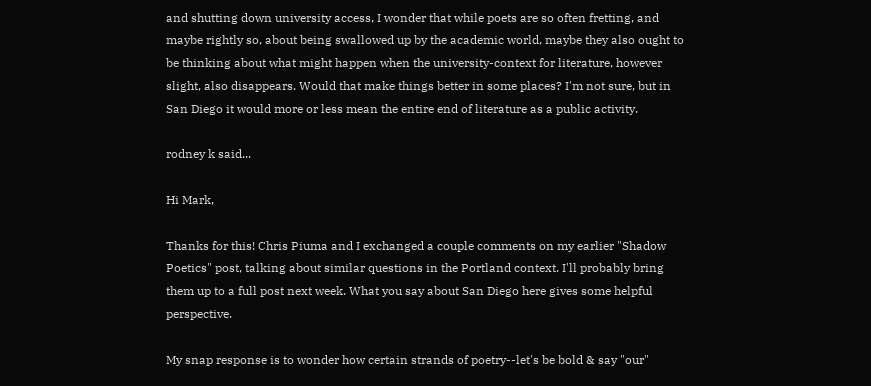and shutting down university access, I wonder that while poets are so often fretting, and maybe rightly so, about being swallowed up by the academic world, maybe they also ought to be thinking about what might happen when the university-context for literature, however slight, also disappears. Would that make things better in some places? I'm not sure, but in San Diego it would more or less mean the entire end of literature as a public activity.

rodney k said...

Hi Mark,

Thanks for this! Chris Piuma and I exchanged a couple comments on my earlier "Shadow Poetics" post, talking about similar questions in the Portland context. I'll probably bring them up to a full post next week. What you say about San Diego here gives some helpful perspective.

My snap response is to wonder how certain strands of poetry--let's be bold & say "our"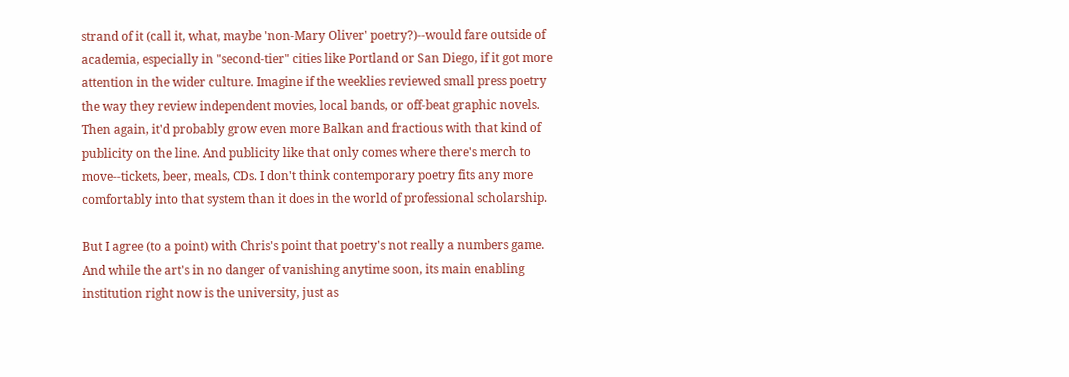strand of it (call it, what, maybe 'non-Mary Oliver' poetry?)--would fare outside of academia, especially in "second-tier" cities like Portland or San Diego, if it got more attention in the wider culture. Imagine if the weeklies reviewed small press poetry the way they review independent movies, local bands, or off-beat graphic novels. Then again, it'd probably grow even more Balkan and fractious with that kind of publicity on the line. And publicity like that only comes where there's merch to move--tickets, beer, meals, CDs. I don't think contemporary poetry fits any more comfortably into that system than it does in the world of professional scholarship.

But I agree (to a point) with Chris's point that poetry's not really a numbers game. And while the art's in no danger of vanishing anytime soon, its main enabling institution right now is the university, just as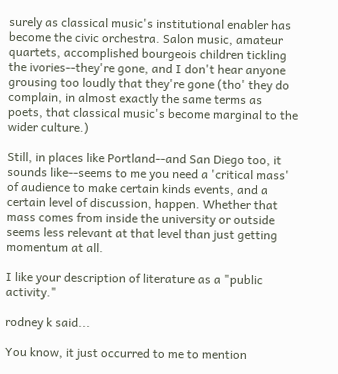surely as classical music's institutional enabler has become the civic orchestra. Salon music, amateur quartets, accomplished bourgeois children tickling the ivories--they're gone, and I don't hear anyone grousing too loudly that they're gone (tho' they do complain, in almost exactly the same terms as poets, that classical music's become marginal to the wider culture.)

Still, in places like Portland--and San Diego too, it sounds like--seems to me you need a 'critical mass' of audience to make certain kinds events, and a certain level of discussion, happen. Whether that mass comes from inside the university or outside seems less relevant at that level than just getting momentum at all.

I like your description of literature as a "public activity."

rodney k said...

You know, it just occurred to me to mention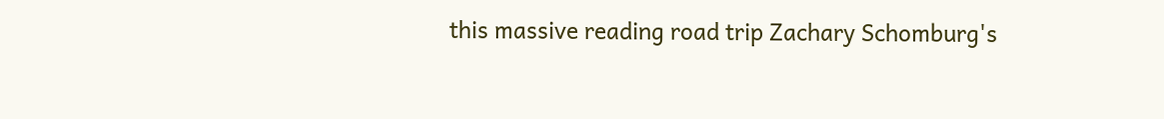this massive reading road trip Zachary Schomburg's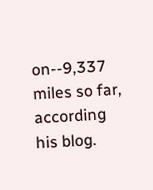on--9,337 miles so far, according his blog.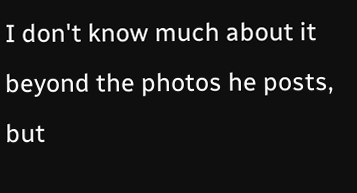I don't know much about it beyond the photos he posts, but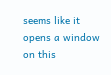seems like it opens a window on this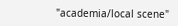"academia/local scene"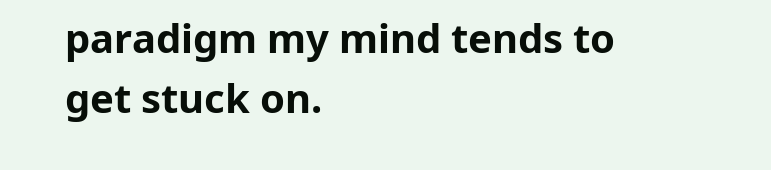paradigm my mind tends to get stuck on.